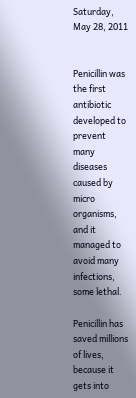Saturday, May 28, 2011


Penicillin was the first antibiotic developed to prevent many diseases caused by micro organisms, and it managed to avoid many infections, some lethal.

Penicillin has saved millions of lives, because it gets into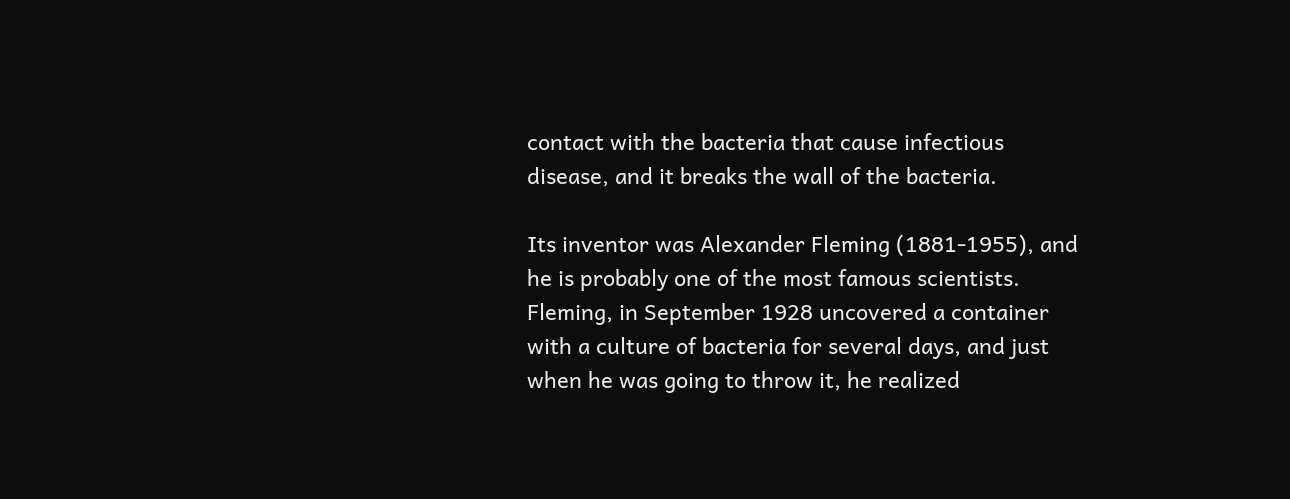contact with the bacteria that cause infectious disease, and it breaks the wall of the bacteria.

Its inventor was Alexander Fleming (1881-1955), and he is probably one of the most famous scientists.
Fleming, in September 1928 uncovered a container with a culture of bacteria for several days, and just when he was going to throw it, he realized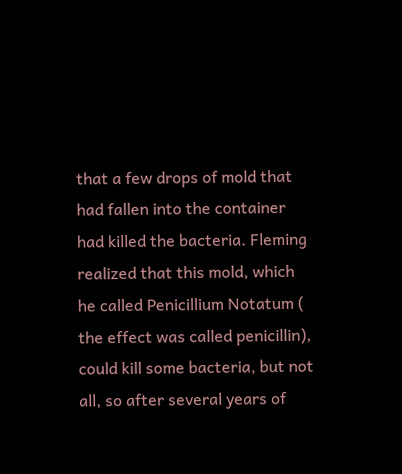that a few drops of mold that had fallen into the container had killed the bacteria. Fleming realized that this mold, which he called Penicillium Notatum ( the effect was called penicillin), could kill some bacteria, but not all, so after several years of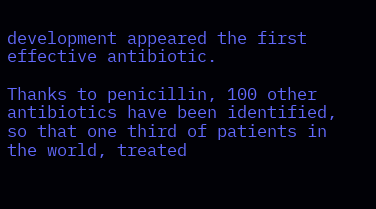development appeared the first effective antibiotic.

Thanks to penicillin, 100 other antibiotics have been identified, so that one third of patients in the world, treated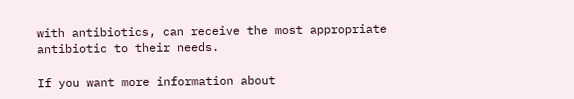with antibiotics, can receive the most appropriate antibiotic to their needs.

If you want more information about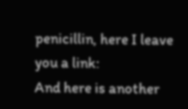penicillin, here I leave you a link:
And here is another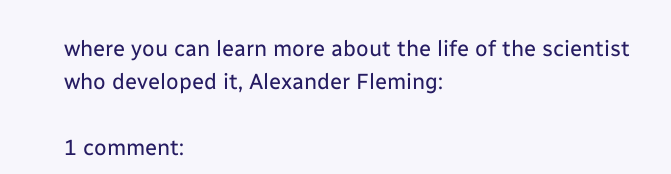where you can learn more about the life of the scientist who developed it, Alexander Fleming:

1 comment: